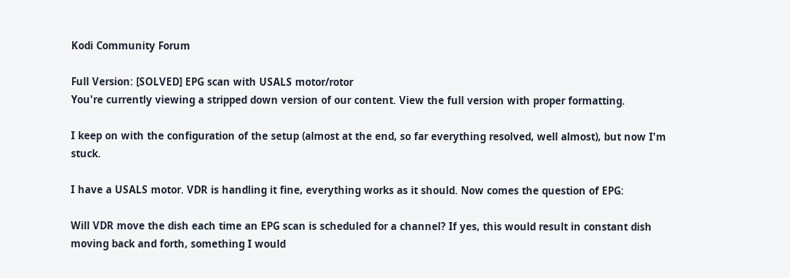Kodi Community Forum

Full Version: [SOLVED] EPG scan with USALS motor/rotor
You're currently viewing a stripped down version of our content. View the full version with proper formatting.

I keep on with the configuration of the setup (almost at the end, so far everything resolved, well almost), but now I'm stuck.

I have a USALS motor. VDR is handling it fine, everything works as it should. Now comes the question of EPG:

Will VDR move the dish each time an EPG scan is scheduled for a channel? If yes, this would result in constant dish moving back and forth, something I would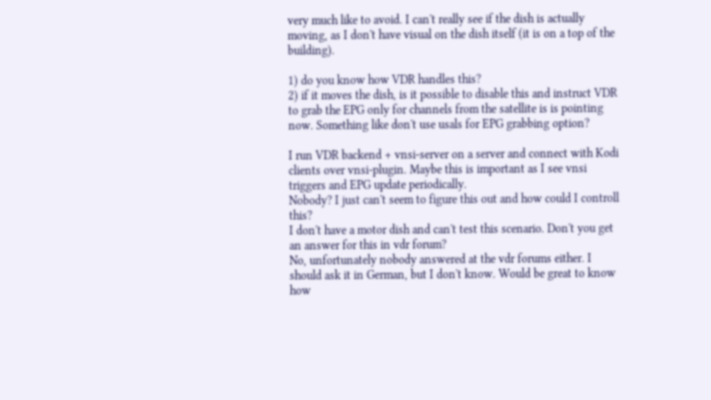very much like to avoid. I can't really see if the dish is actually moving, as I don't have visual on the dish itself (it is on a top of the building).

1) do you know how VDR handles this?
2) if it moves the dish, is it possible to disable this and instruct VDR to grab the EPG only for channels from the satellite is is pointing now. Something like don't use usals for EPG grabbing option?

I run VDR backend + vnsi-server on a server and connect with Kodi clients over vnsi-plugin. Maybe this is important as I see vnsi triggers and EPG update periodically.
Nobody? I just can't seem to figure this out and how could I controll this?
I don't have a motor dish and can't test this scenario. Don't you get an answer for this in vdr forum?
No, unfortunately nobody answered at the vdr forums either. I should ask it in German, but I don't know. Would be great to know how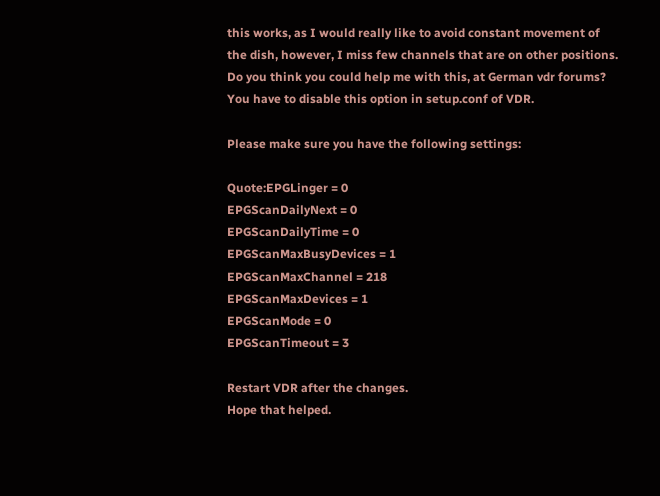this works, as I would really like to avoid constant movement of the dish, however, I miss few channels that are on other positions. Do you think you could help me with this, at German vdr forums?
You have to disable this option in setup.conf of VDR.

Please make sure you have the following settings:

Quote:EPGLinger = 0
EPGScanDailyNext = 0
EPGScanDailyTime = 0
EPGScanMaxBusyDevices = 1
EPGScanMaxChannel = 218
EPGScanMaxDevices = 1
EPGScanMode = 0
EPGScanTimeout = 3

Restart VDR after the changes.
Hope that helped.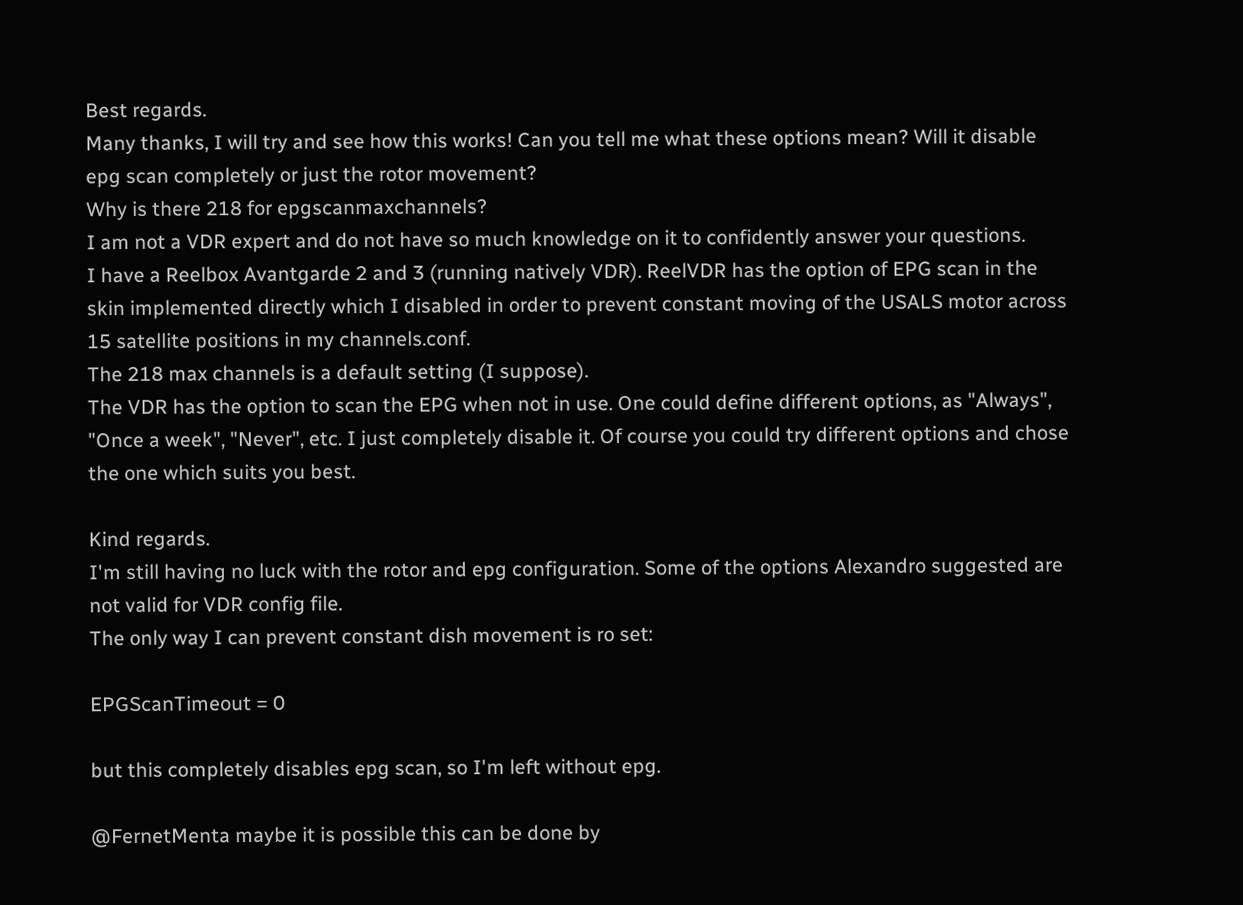Best regards.
Many thanks, I will try and see how this works! Can you tell me what these options mean? Will it disable epg scan completely or just the rotor movement?
Why is there 218 for epgscanmaxchannels?
I am not a VDR expert and do not have so much knowledge on it to confidently answer your questions.
I have a Reelbox Avantgarde 2 and 3 (running natively VDR). ReelVDR has the option of EPG scan in the skin implemented directly which I disabled in order to prevent constant moving of the USALS motor across 15 satellite positions in my channels.conf.
The 218 max channels is a default setting (I suppose).
The VDR has the option to scan the EPG when not in use. One could define different options, as "Always", "Once a week", "Never", etc. I just completely disable it. Of course you could try different options and chose the one which suits you best.

Kind regards.
I'm still having no luck with the rotor and epg configuration. Some of the options Alexandro suggested are not valid for VDR config file.
The only way I can prevent constant dish movement is ro set:

EPGScanTimeout = 0

but this completely disables epg scan, so I'm left without epg.

@FernetMenta maybe it is possible this can be done by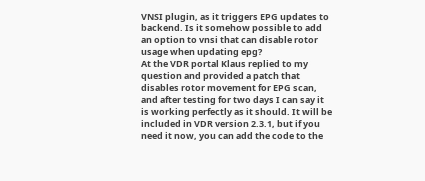VNSI plugin, as it triggers EPG updates to backend. Is it somehow possible to add an option to vnsi that can disable rotor usage when updating epg?
At the VDR portal Klaus replied to my question and provided a patch that disables rotor movement for EPG scan, and after testing for two days I can say it is working perfectly as it should. It will be included in VDR version 2.3.1, but if you need it now, you can add the code to the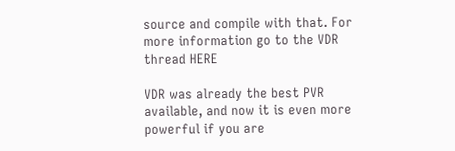source and compile with that. For more information go to the VDR thread HERE

VDR was already the best PVR available, and now it is even more powerful if you are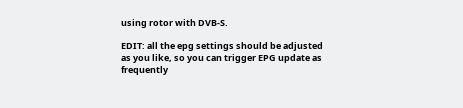using rotor with DVB-S.

EDIT: all the epg settings should be adjusted as you like, so you can trigger EPG update as frequently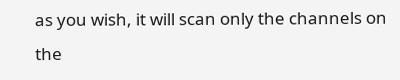as you wish, it will scan only the channels on the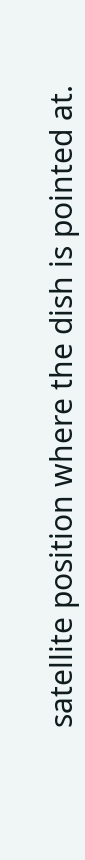satellite position where the dish is pointed at.